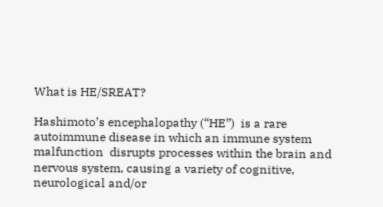What is HE/SREAT?

Hashimoto’s encephalopathy (“HE”)  is a rare autoimmune disease in which an immune system malfunction  disrupts processes within the brain and nervous system, causing a variety of cognitive, neurological and/or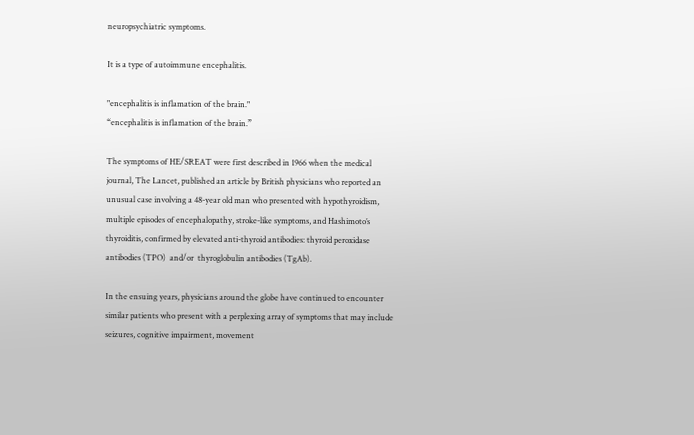neuropsychiatric symptoms.

It is a type of autoimmune encephalitis.

"encephalitis is inflamation of the brain."
“encephalitis is inflamation of the brain.”

The symptoms of HE/SREAT were first described in 1966 when the medical journal, The Lancet, published an article by British physicians who reported an unusual case involving a 48-year old man who presented with hypothyroidism, multiple episodes of encephalopathy, stroke-like symptoms, and Hashimoto’s thyroiditis, confirmed by elevated anti-thyroid antibodies: thyroid peroxidase antibodies (TPO)  and/or  thyroglobulin antibodies (TgAb).

In the ensuing years, physicians around the globe have continued to encounter similar patients who present with a perplexing array of symptoms that may include seizures, cognitive impairment, movement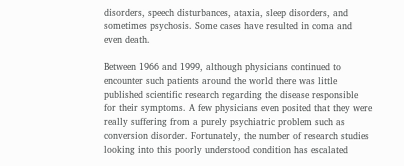disorders, speech disturbances, ataxia, sleep disorders, and sometimes psychosis. Some cases have resulted in coma and even death.

Between 1966 and 1999, although physicians continued to encounter such patients around the world there was little published scientific research regarding the disease responsible for their symptoms. A few physicians even posited that they were really suffering from a purely psychiatric problem such as conversion disorder. Fortunately, the number of research studies looking into this poorly understood condition has escalated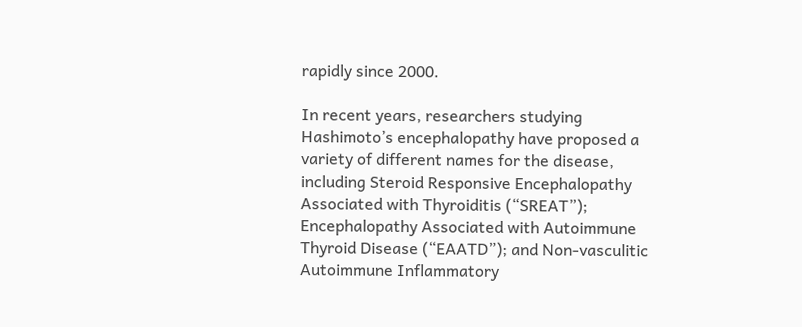rapidly since 2000.

In recent years, researchers studying Hashimoto’s encephalopathy have proposed a variety of different names for the disease, including Steroid Responsive Encephalopathy Associated with Thyroiditis (“SREAT”); Encephalopathy Associated with Autoimmune Thyroid Disease (“EAATD”); and Non-vasculitic Autoimmune Inflammatory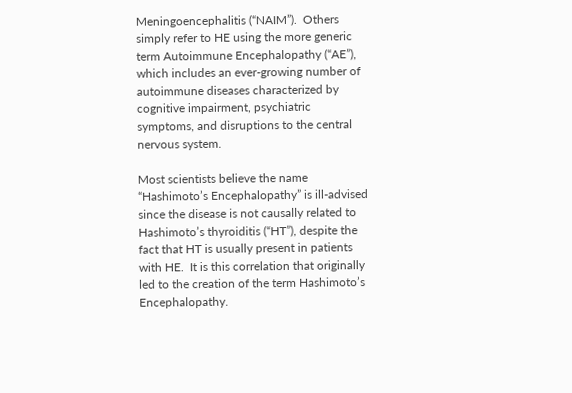Meningoencephalitis (“NAIM”).  Others simply refer to HE using the more generic term Autoimmune Encephalopathy (“AE”), which includes an ever-growing number of autoimmune diseases characterized by cognitive impairment, psychiatric symptoms, and disruptions to the central nervous system.

Most scientists believe the name “Hashimoto’s Encephalopathy” is ill-advised since the disease is not causally related to Hashimoto’s thyroiditis (“HT”), despite the fact that HT is usually present in patients with HE.  It is this correlation that originally led to the creation of the term Hashimoto’s Encephalopathy.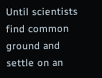Until scientists find common ground and settle on an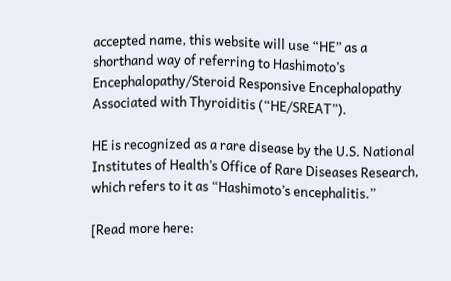accepted name, this website will use “HE” as a shorthand way of referring to Hashimoto’s Encephalopathy/Steroid Responsive Encephalopathy Associated with Thyroiditis (“HE/SREAT”).

HE is recognized as a rare disease by the U.S. National Institutes of Health’s Office of Rare Diseases Research, which refers to it as “Hashimoto’s encephalitis.”

[Read more here: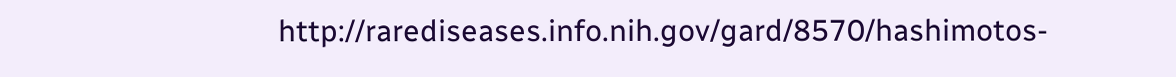http://rarediseases.info.nih.gov/gard/8570/hashimotos-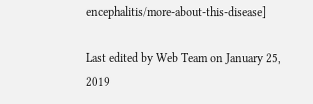encephalitis/more-about-this-disease]

Last edited by Web Team on January 25, 2019